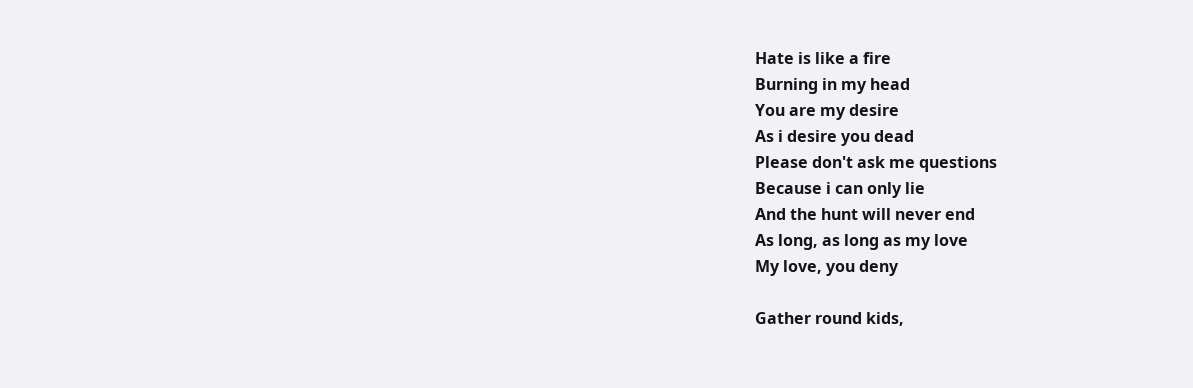Hate is like a fire
Burning in my head
You are my desire
As i desire you dead
Please don't ask me questions
Because i can only lie
And the hunt will never end
As long, as long as my love
My love, you deny

Gather round kids,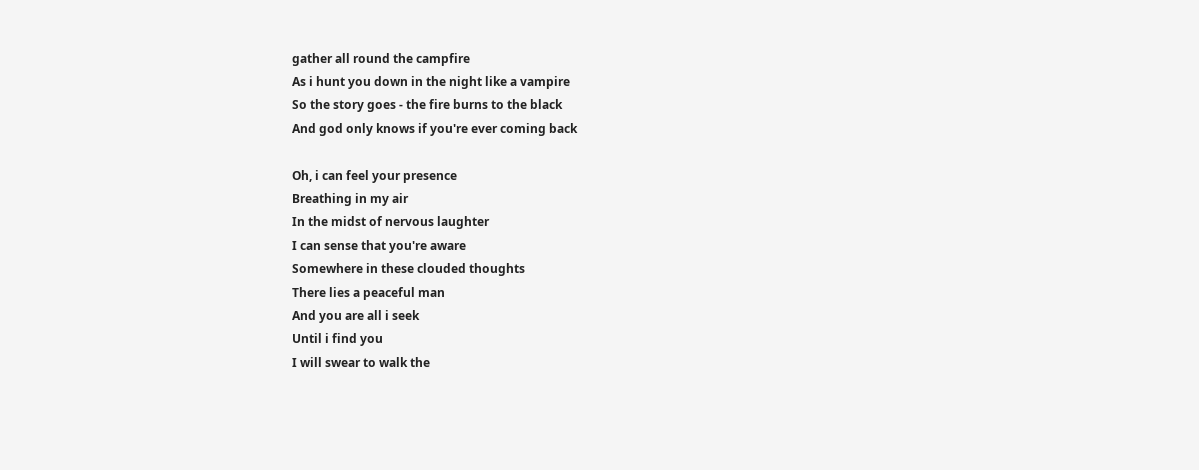gather all round the campfire
As i hunt you down in the night like a vampire
So the story goes - the fire burns to the black
And god only knows if you're ever coming back

Oh, i can feel your presence
Breathing in my air
In the midst of nervous laughter
I can sense that you're aware
Somewhere in these clouded thoughts
There lies a peaceful man
And you are all i seek
Until i find you
I will swear to walk the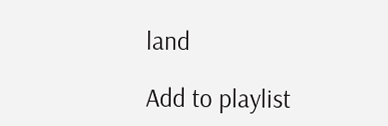land

Add to playlist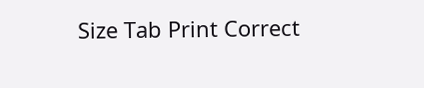Size Tab Print Correct